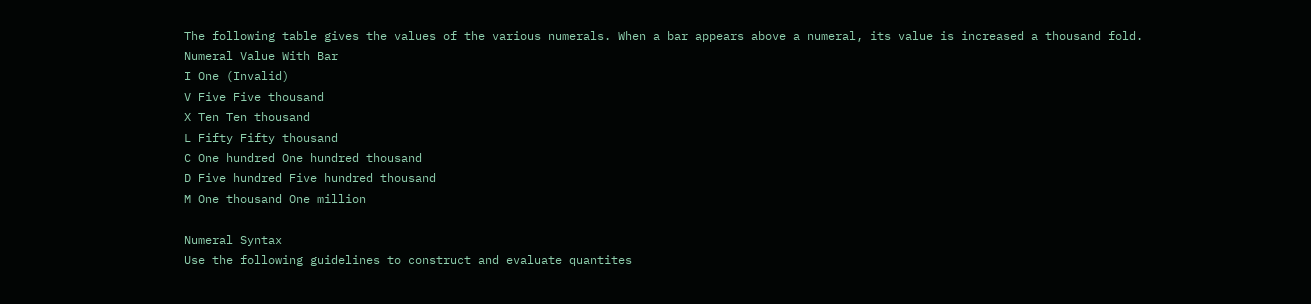The following table gives the values of the various numerals. When a bar appears above a numeral, its value is increased a thousand fold.
Numeral Value With Bar
I One (Invalid)
V Five Five thousand
X Ten Ten thousand
L Fifty Fifty thousand
C One hundred One hundred thousand
D Five hundred Five hundred thousand
M One thousand One million

Numeral Syntax
Use the following guidelines to construct and evaluate quantites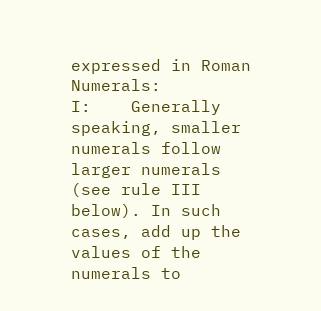expressed in Roman Numerals:
I:    Generally speaking, smaller numerals follow larger numerals (see rule III below). In such cases, add up the values of the numerals to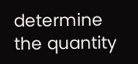determine the quantity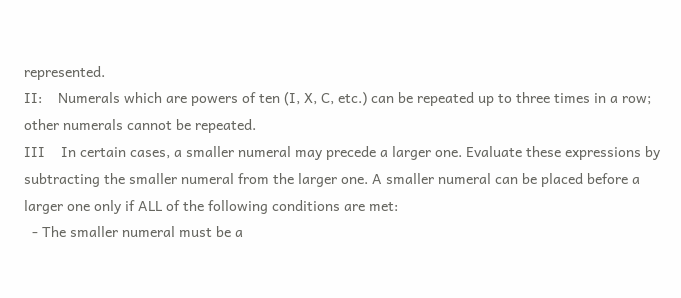represented.
II:    Numerals which are powers of ten (I, X, C, etc.) can be repeated up to three times in a row; other numerals cannot be repeated.
III    In certain cases, a smaller numeral may precede a larger one. Evaluate these expressions by subtracting the smaller numeral from the larger one. A smaller numeral can be placed before a larger one only if ALL of the following conditions are met:
  - The smaller numeral must be a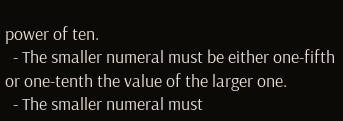power of ten.
  - The smaller numeral must be either one-fifth or one-tenth the value of the larger one.
  - The smaller numeral must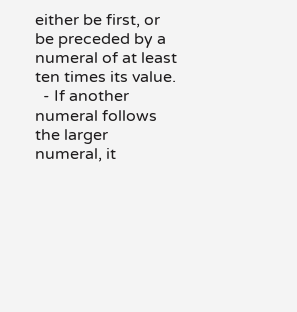either be first, or be preceded by a numeral of at least ten times its value.
  - If another numeral follows the larger numeral, it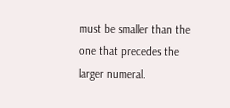must be smaller than the one that precedes the larger numeral.